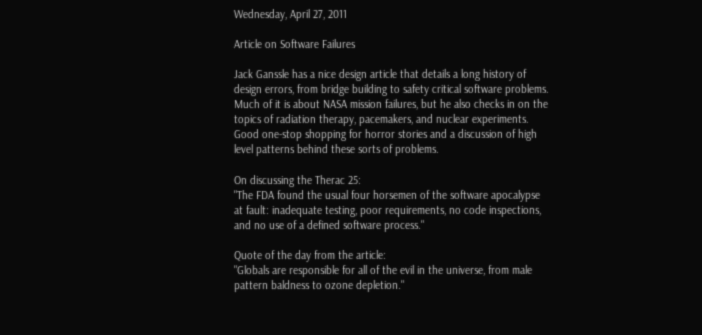Wednesday, April 27, 2011

Article on Software Failures

Jack Ganssle has a nice design article that details a long history of design errors, from bridge building to safety critical software problems. Much of it is about NASA mission failures, but he also checks in on the topics of radiation therapy, pacemakers, and nuclear experiments.  Good one-stop shopping for horror stories and a discussion of high level patterns behind these sorts of problems.

On discussing the Therac 25:
"The FDA found the usual four horsemen of the software apocalypse at fault: inadequate testing, poor requirements, no code inspections, and no use of a defined software process."

Quote of the day from the article:
"Globals are responsible for all of the evil in the universe, from male pattern baldness to ozone depletion."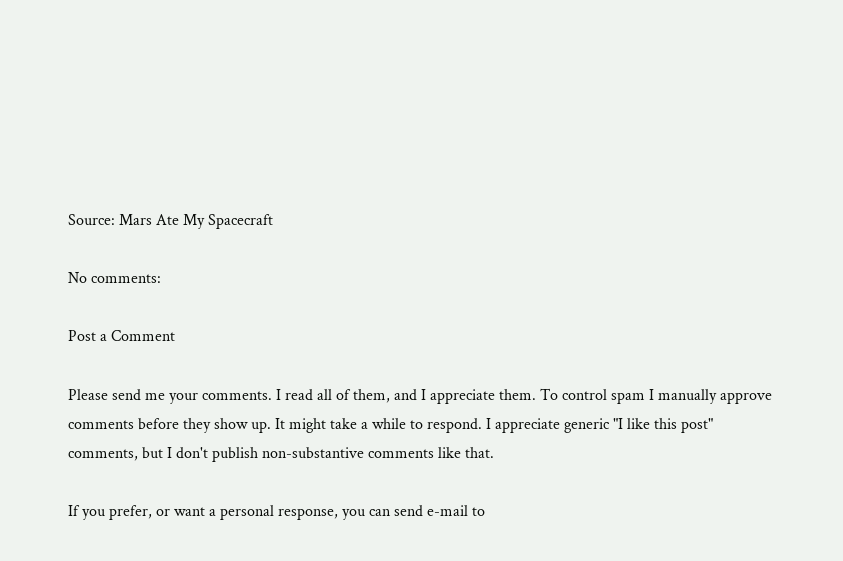Source: Mars Ate My Spacecraft

No comments:

Post a Comment

Please send me your comments. I read all of them, and I appreciate them. To control spam I manually approve comments before they show up. It might take a while to respond. I appreciate generic "I like this post" comments, but I don't publish non-substantive comments like that.

If you prefer, or want a personal response, you can send e-mail to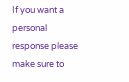If you want a personal response please make sure to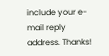include your e-mail reply address. Thanks!